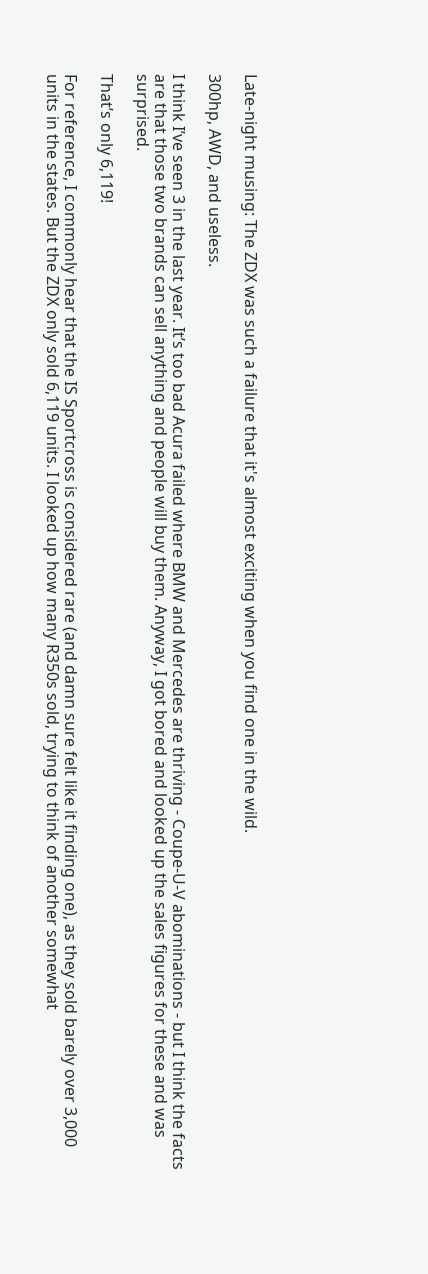Late-night musing: The ZDX was such a failure that it's almost exciting when you find one in the wild.

300hp, AWD, and useless.

I think I’ve seen 3 in the last year. It’s too bad Acura failed where BMW and Mercedes are thriving - Coupe-U-V abominations - but I think the facts are that those two brands can sell anything and people will buy them. Anyway, I got bored and looked up the sales figures for these and was surprised.

That’s only 6,119!

For reference, I commonly hear that the IS Sportcross is considered rare (and damn sure felt like it finding one), as they sold barely over 3,000 units in the states. But the ZDX only sold 6,119 units. I looked up how many R350s sold, trying to think of another somewhat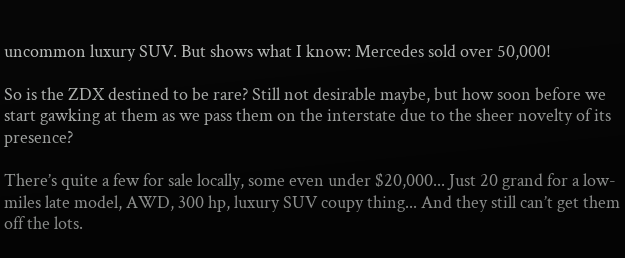uncommon luxury SUV. But shows what I know: Mercedes sold over 50,000!

So is the ZDX destined to be rare? Still not desirable maybe, but how soon before we start gawking at them as we pass them on the interstate due to the sheer novelty of its presence?

There’s quite a few for sale locally, some even under $20,000... Just 20 grand for a low-miles late model, AWD, 300 hp, luxury SUV coupy thing... And they still can’t get them off the lots.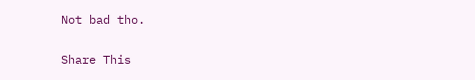Not bad tho.

Share This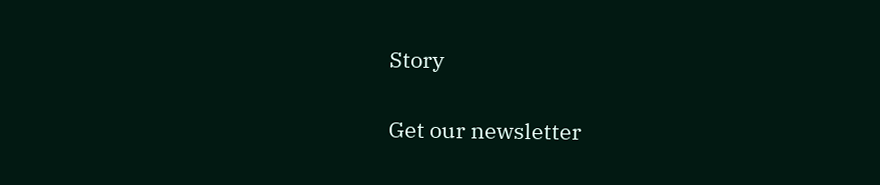Story

Get our newsletter